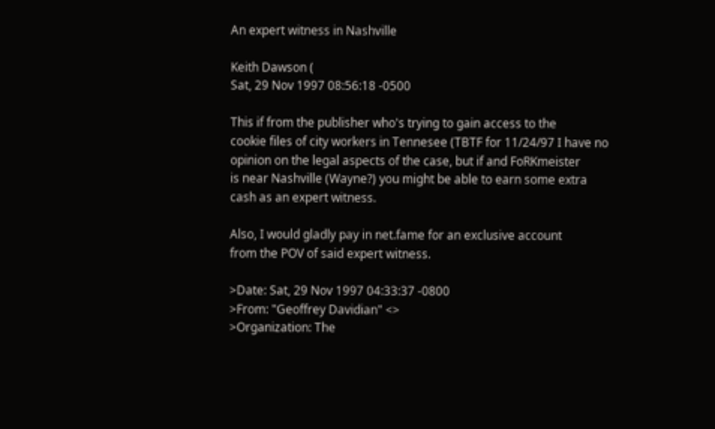An expert witness in Nashville

Keith Dawson (
Sat, 29 Nov 1997 08:56:18 -0500

This if from the publisher who's trying to gain access to the
cookie files of city workers in Tennesee (TBTF for 11/24/97 I have no
opinion on the legal aspects of the case, but if and FoRKmeister
is near Nashville (Wayne?) you might be able to earn some extra
cash as an expert witness.

Also, I would gladly pay in net.fame for an exclusive account
from the POV of said expert witness.

>Date: Sat, 29 Nov 1997 04:33:37 -0800
>From: "Geoffrey Davidian" <>
>Organization: The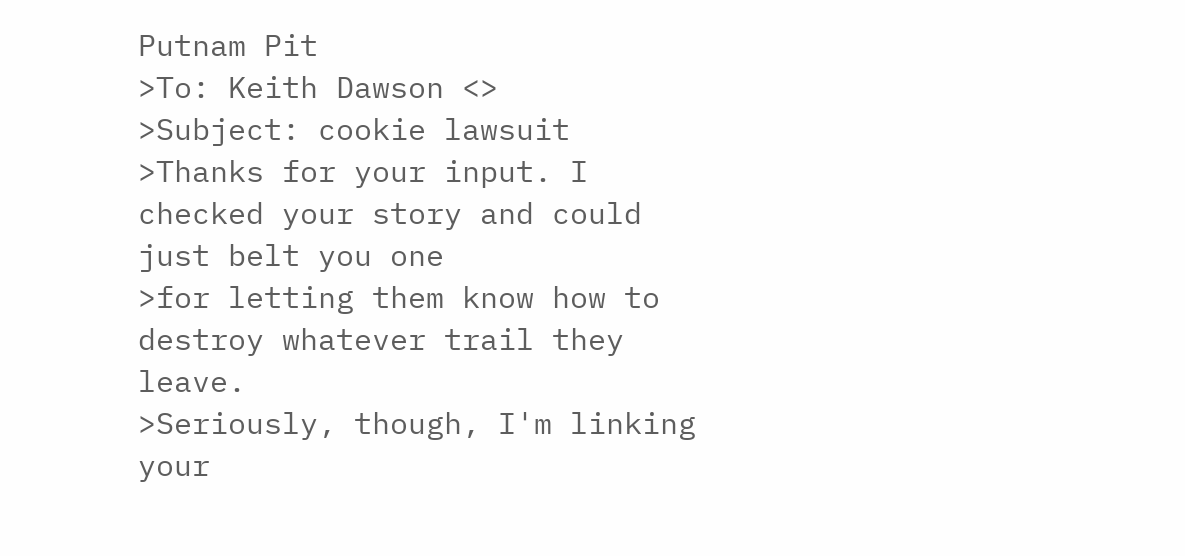Putnam Pit
>To: Keith Dawson <>
>Subject: cookie lawsuit
>Thanks for your input. I checked your story and could just belt you one
>for letting them know how to destroy whatever trail they leave.
>Seriously, though, I'm linking your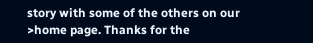story with some of the others on our
>home page. Thanks for the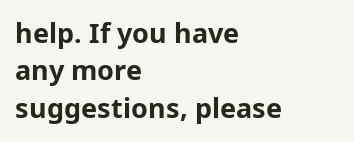help. If you have any more suggestions, please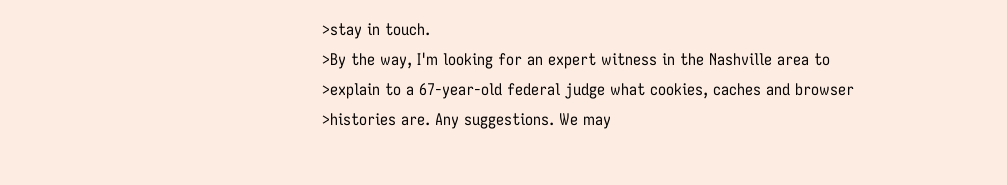>stay in touch.
>By the way, I'm looking for an expert witness in the Nashville area to
>explain to a 67-year-old federal judge what cookies, caches and browser
>histories are. Any suggestions. We may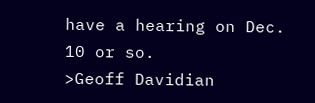have a hearing on Dec. 10 or so.
>Geoff Davidian